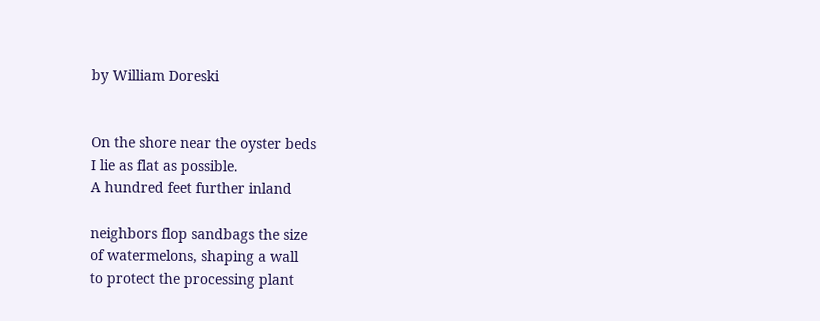by William Doreski


On the shore near the oyster beds
I lie as flat as possible.
A hundred feet further inland

neighbors flop sandbags the size
of watermelons, shaping a wall
to protect the processing plant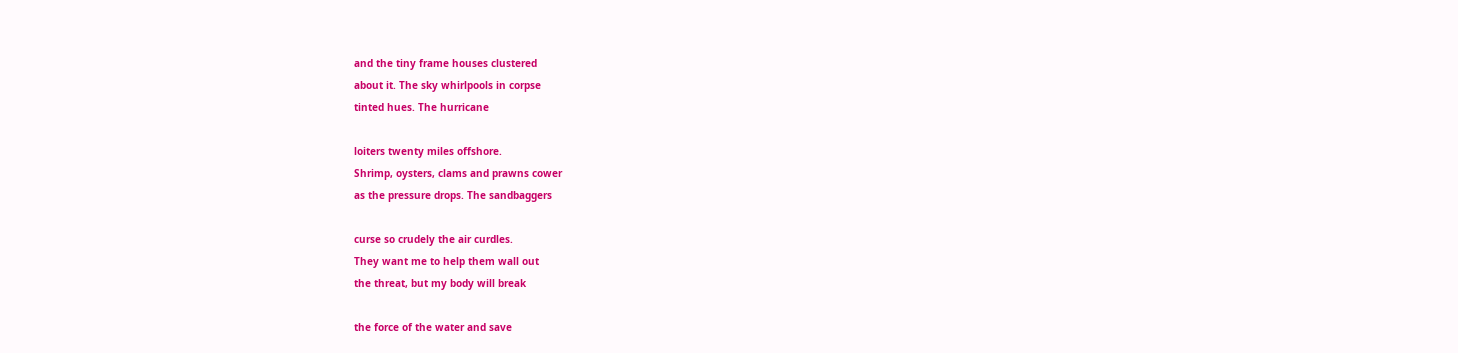and the tiny frame houses clustered
about it. The sky whirlpools in corpse
tinted hues. The hurricane

loiters twenty miles offshore.
Shrimp, oysters, clams and prawns cower
as the pressure drops. The sandbaggers

curse so crudely the air curdles.
They want me to help them wall out
the threat, but my body will break

the force of the water and save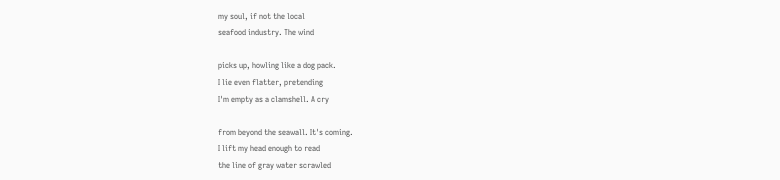my soul, if not the local
seafood industry. The wind

picks up, howling like a dog pack.
I lie even flatter, pretending
I'm empty as a clamshell. A cry

from beyond the seawall. It's coming.
I lift my head enough to read
the line of gray water scrawled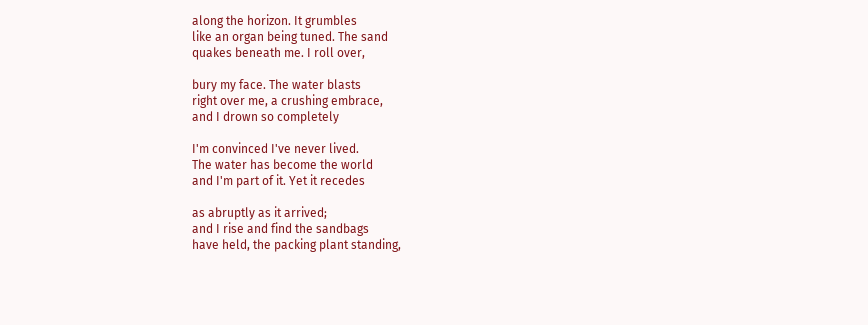along the horizon. It grumbles
like an organ being tuned. The sand
quakes beneath me. I roll over,

bury my face. The water blasts
right over me, a crushing embrace,
and I drown so completely

I'm convinced I've never lived.
The water has become the world
and I'm part of it. Yet it recedes

as abruptly as it arrived;
and I rise and find the sandbags
have held, the packing plant standing,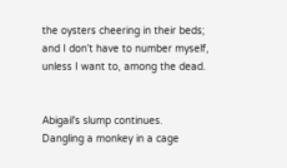the oysters cheering in their beds;
and I don't have to number myself,
unless I want to, among the dead.


Abigail's slump continues.
Dangling a monkey in a cage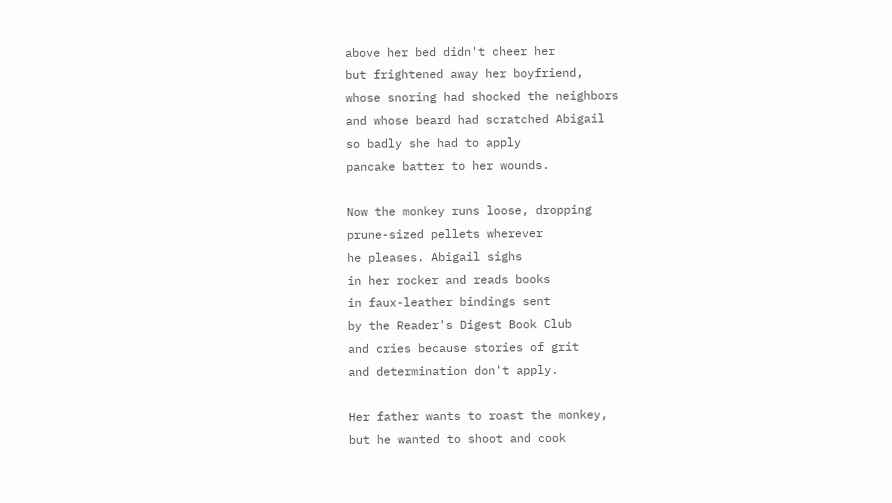above her bed didn't cheer her
but frightened away her boyfriend,
whose snoring had shocked the neighbors
and whose beard had scratched Abigail
so badly she had to apply
pancake batter to her wounds.

Now the monkey runs loose, dropping
prune-sized pellets wherever
he pleases. Abigail sighs
in her rocker and reads books
in faux-leather bindings sent
by the Reader's Digest Book Club
and cries because stories of grit
and determination don't apply.

Her father wants to roast the monkey,
but he wanted to shoot and cook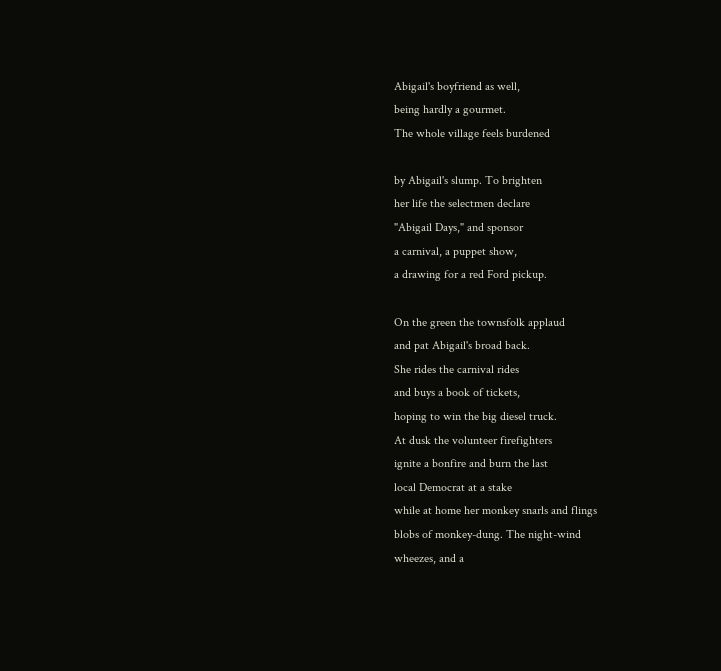Abigail's boyfriend as well,
being hardly a gourmet.
The whole village feels burdened

by Abigail's slump. To brighten
her life the selectmen declare
"Abigail Days," and sponsor
a carnival, a puppet show,
a drawing for a red Ford pickup.

On the green the townsfolk applaud
and pat Abigail's broad back.
She rides the carnival rides
and buys a book of tickets,
hoping to win the big diesel truck.
At dusk the volunteer firefighters
ignite a bonfire and burn the last
local Democrat at a stake
while at home her monkey snarls and flings
blobs of monkey-dung. The night-wind
wheezes, and a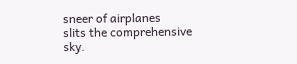sneer of airplanes
slits the comprehensive sky.